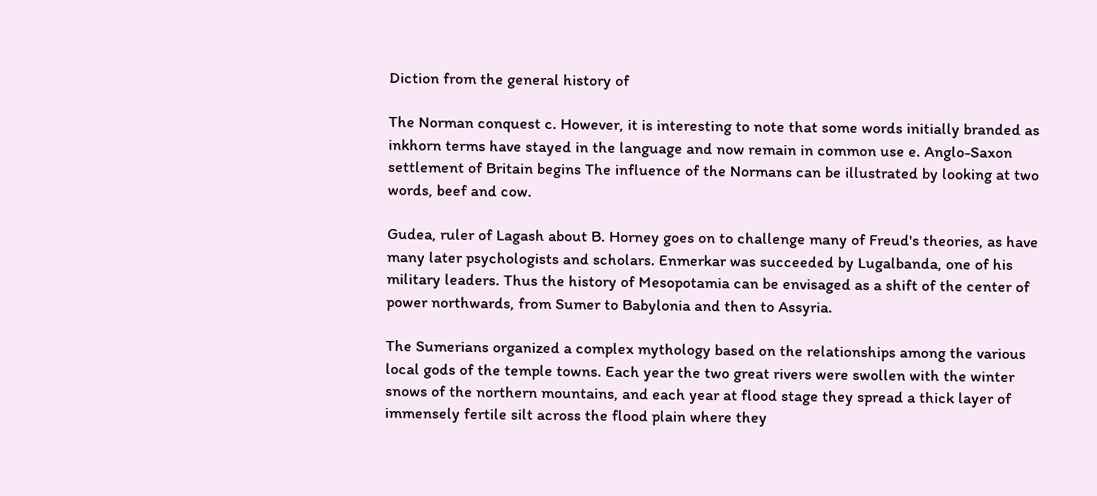Diction from the general history of

The Norman conquest c. However, it is interesting to note that some words initially branded as inkhorn terms have stayed in the language and now remain in common use e. Anglo-Saxon settlement of Britain begins The influence of the Normans can be illustrated by looking at two words, beef and cow.

Gudea, ruler of Lagash about B. Horney goes on to challenge many of Freud's theories, as have many later psychologists and scholars. Enmerkar was succeeded by Lugalbanda, one of his military leaders. Thus the history of Mesopotamia can be envisaged as a shift of the center of power northwards, from Sumer to Babylonia and then to Assyria.

The Sumerians organized a complex mythology based on the relationships among the various local gods of the temple towns. Each year the two great rivers were swollen with the winter snows of the northern mountains, and each year at flood stage they spread a thick layer of immensely fertile silt across the flood plain where they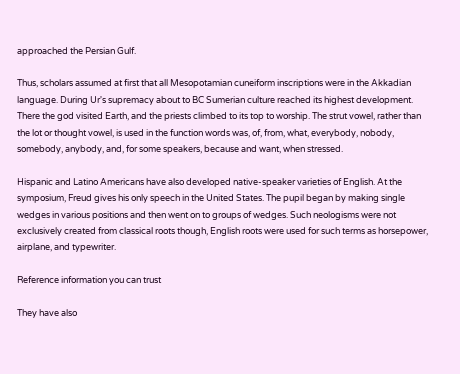approached the Persian Gulf.

Thus, scholars assumed at first that all Mesopotamian cuneiform inscriptions were in the Akkadian language. During Ur's supremacy about to BC Sumerian culture reached its highest development. There the god visited Earth, and the priests climbed to its top to worship. The strut vowel, rather than the lot or thought vowel, is used in the function words was, of, from, what, everybody, nobody, somebody, anybody, and, for some speakers, because and want, when stressed.

Hispanic and Latino Americans have also developed native-speaker varieties of English. At the symposium, Freud gives his only speech in the United States. The pupil began by making single wedges in various positions and then went on to groups of wedges. Such neologisms were not exclusively created from classical roots though, English roots were used for such terms as horsepower, airplane, and typewriter.

Reference information you can trust

They have also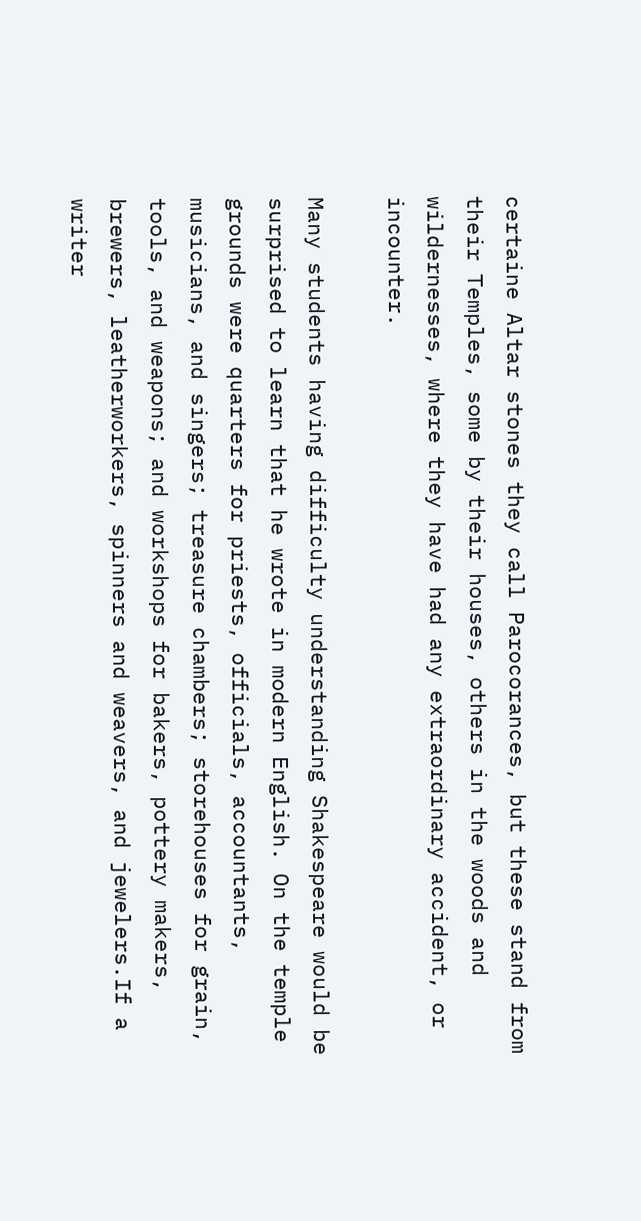certaine Altar stones they call Parocorances, but these stand from their Temples, some by their houses, others in the woods and wildernesses, where they have had any extraordinary accident, or incounter.

Many students having difficulty understanding Shakespeare would be surprised to learn that he wrote in modern English. On the temple grounds were quarters for priests, officials, accountants, musicians, and singers; treasure chambers; storehouses for grain, tools, and weapons; and workshops for bakers, pottery makers, brewers, leatherworkers, spinners and weavers, and jewelers.If a writer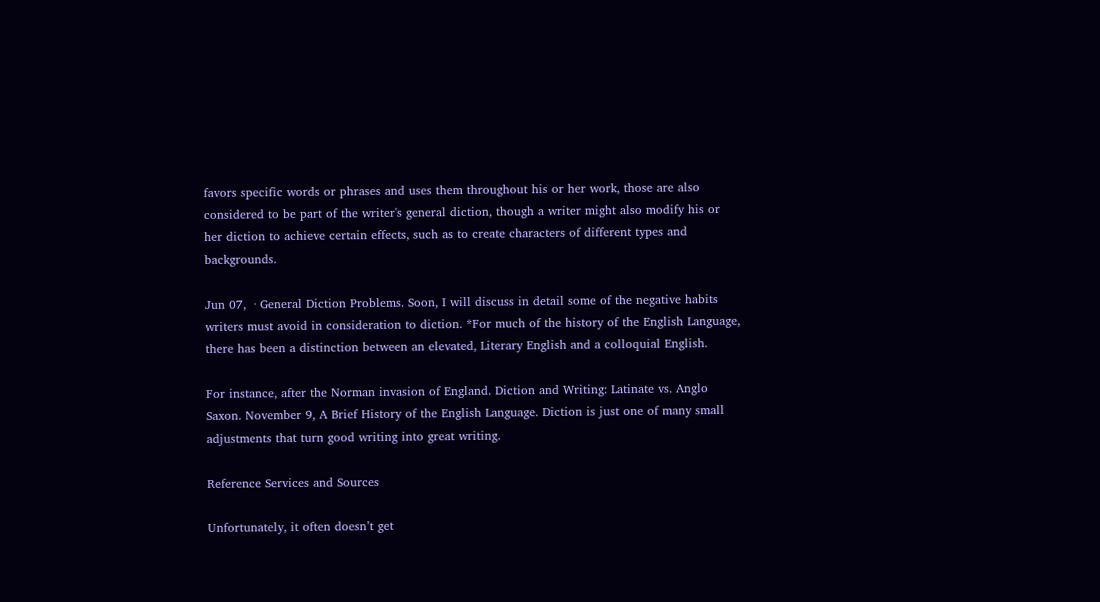favors specific words or phrases and uses them throughout his or her work, those are also considered to be part of the writer's general diction, though a writer might also modify his or her diction to achieve certain effects, such as to create characters of different types and backgrounds.

Jun 07,  · General Diction Problems. Soon, I will discuss in detail some of the negative habits writers must avoid in consideration to diction. *For much of the history of the English Language, there has been a distinction between an elevated, Literary English and a colloquial English.

For instance, after the Norman invasion of England. Diction and Writing: Latinate vs. Anglo Saxon. November 9, A Brief History of the English Language. Diction is just one of many small adjustments that turn good writing into great writing.

Reference Services and Sources

Unfortunately, it often doesn’t get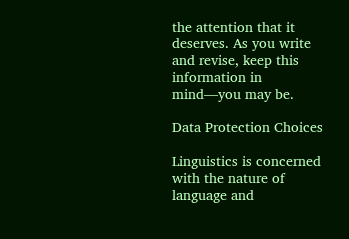the attention that it deserves. As you write and revise, keep this information in mind—you may be.

Data Protection Choices

Linguistics is concerned with the nature of language and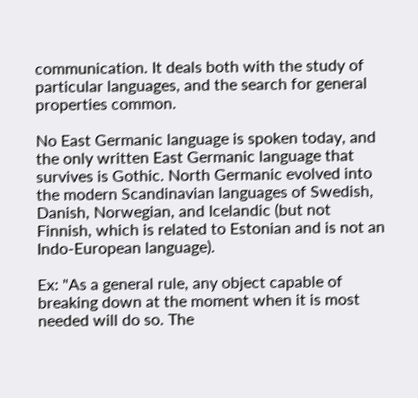communication. It deals both with the study of particular languages, and the search for general properties common.

No East Germanic language is spoken today, and the only written East Germanic language that survives is Gothic. North Germanic evolved into the modern Scandinavian languages of Swedish, Danish, Norwegian, and Icelandic (but not Finnish, which is related to Estonian and is not an Indo-European language).

Ex: "As a general rule, any object capable of breaking down at the moment when it is most needed will do so. The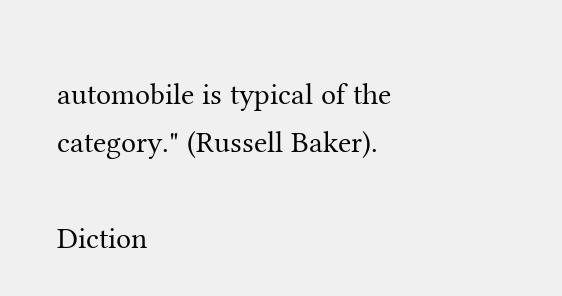automobile is typical of the category." (Russell Baker).

Diction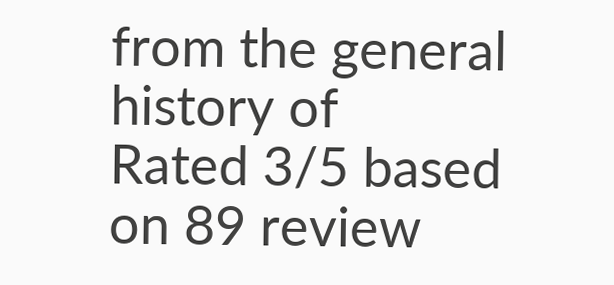from the general history of
Rated 3/5 based on 89 review